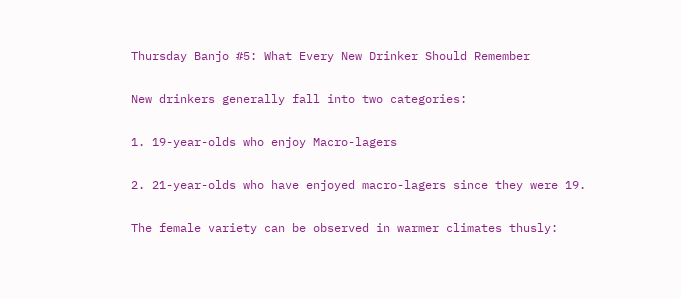Thursday Banjo #5: What Every New Drinker Should Remember

New drinkers generally fall into two categories:

1. 19-year-olds who enjoy Macro-lagers

2. 21-year-olds who have enjoyed macro-lagers since they were 19.

The female variety can be observed in warmer climates thusly: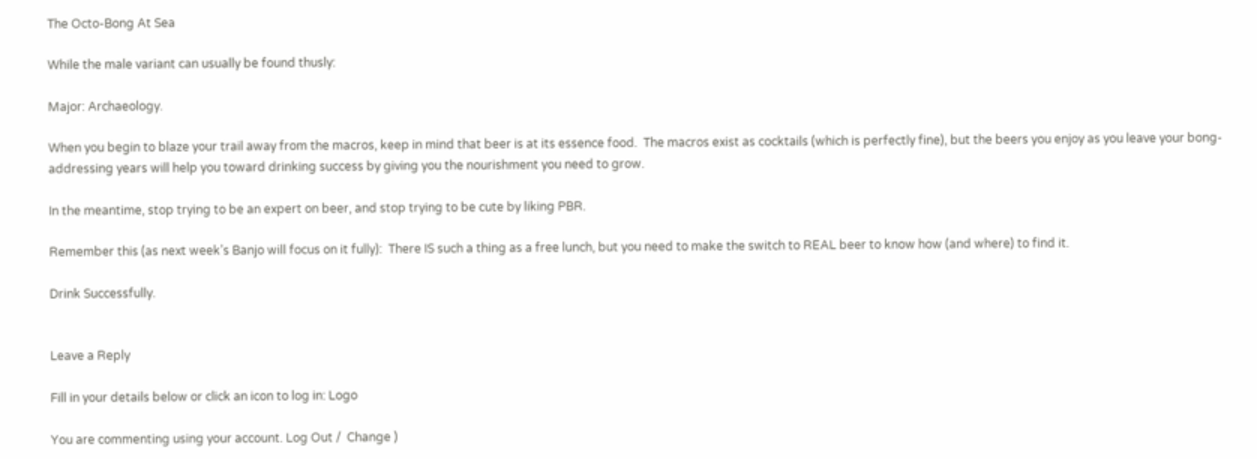The Octo-Bong At Sea

While the male variant can usually be found thusly:

Major: Archaeology.

When you begin to blaze your trail away from the macros, keep in mind that beer is at its essence food.  The macros exist as cocktails (which is perfectly fine), but the beers you enjoy as you leave your bong-addressing years will help you toward drinking success by giving you the nourishment you need to grow.

In the meantime, stop trying to be an expert on beer, and stop trying to be cute by liking PBR.

Remember this (as next week’s Banjo will focus on it fully):  There IS such a thing as a free lunch, but you need to make the switch to REAL beer to know how (and where) to find it.

Drink Successfully.


Leave a Reply

Fill in your details below or click an icon to log in: Logo

You are commenting using your account. Log Out /  Change )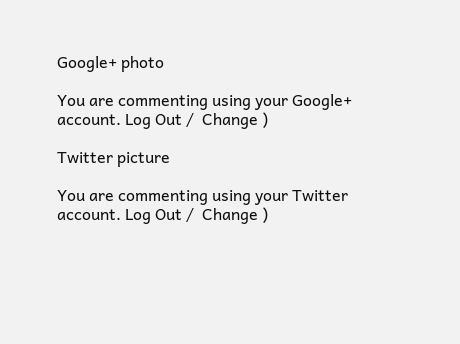Google+ photo

You are commenting using your Google+ account. Log Out /  Change )

Twitter picture

You are commenting using your Twitter account. Log Out /  Change )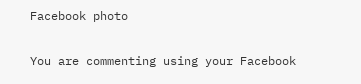Facebook photo

You are commenting using your Facebook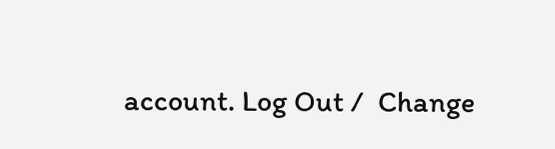account. Log Out /  Change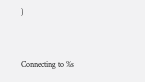)


Connecting to %s